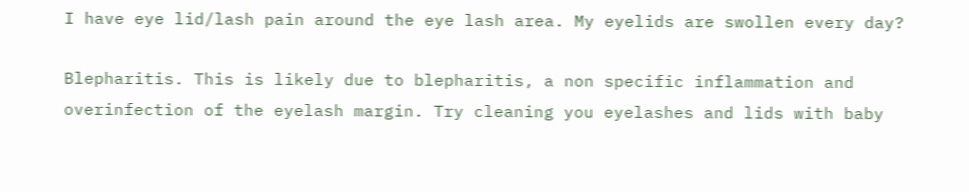I have eye lid/lash pain around the eye lash area. My eyelids are swollen every day?

Blepharitis. This is likely due to blepharitis, a non specific inflammation and overinfection of the eyelash margin. Try cleaning you eyelashes and lids with baby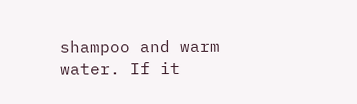shampoo and warm water. If it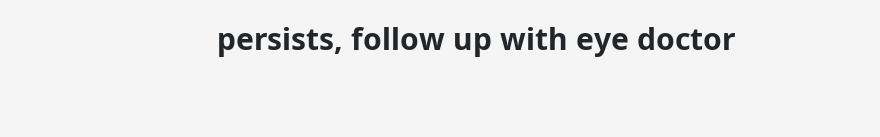persists, follow up with eye doctor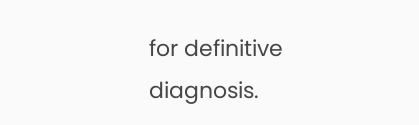for definitive diagnosis.